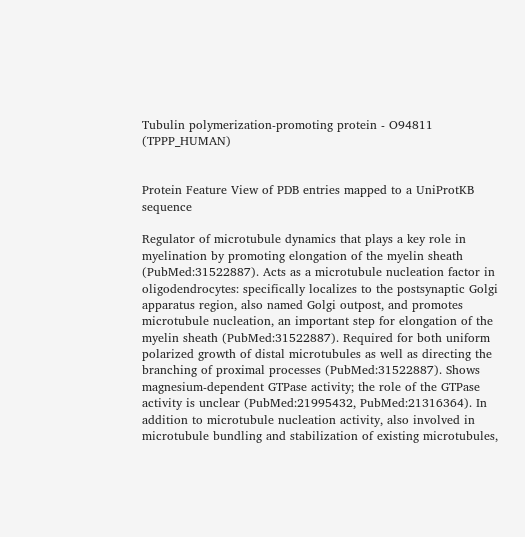Tubulin polymerization-promoting protein - O94811 (TPPP_HUMAN)


Protein Feature View of PDB entries mapped to a UniProtKB sequence

Regulator of microtubule dynamics that plays a key role in myelination by promoting elongation of the myelin sheath (PubMed:31522887). Acts as a microtubule nucleation factor in oligodendrocytes: specifically localizes to the postsynaptic Golgi apparatus region, also named Golgi outpost, and promotes microtubule nucleation, an important step for elongation of the myelin sheath (PubMed:31522887). Required for both uniform polarized growth of distal microtubules as well as directing the branching of proximal processes (PubMed:31522887). Shows magnesium-dependent GTPase activity; the role of the GTPase activity is unclear (PubMed:21995432, PubMed:21316364). In addition to microtubule nucleation activity, also involved in microtubule bundling and stabilization of existing microtubules,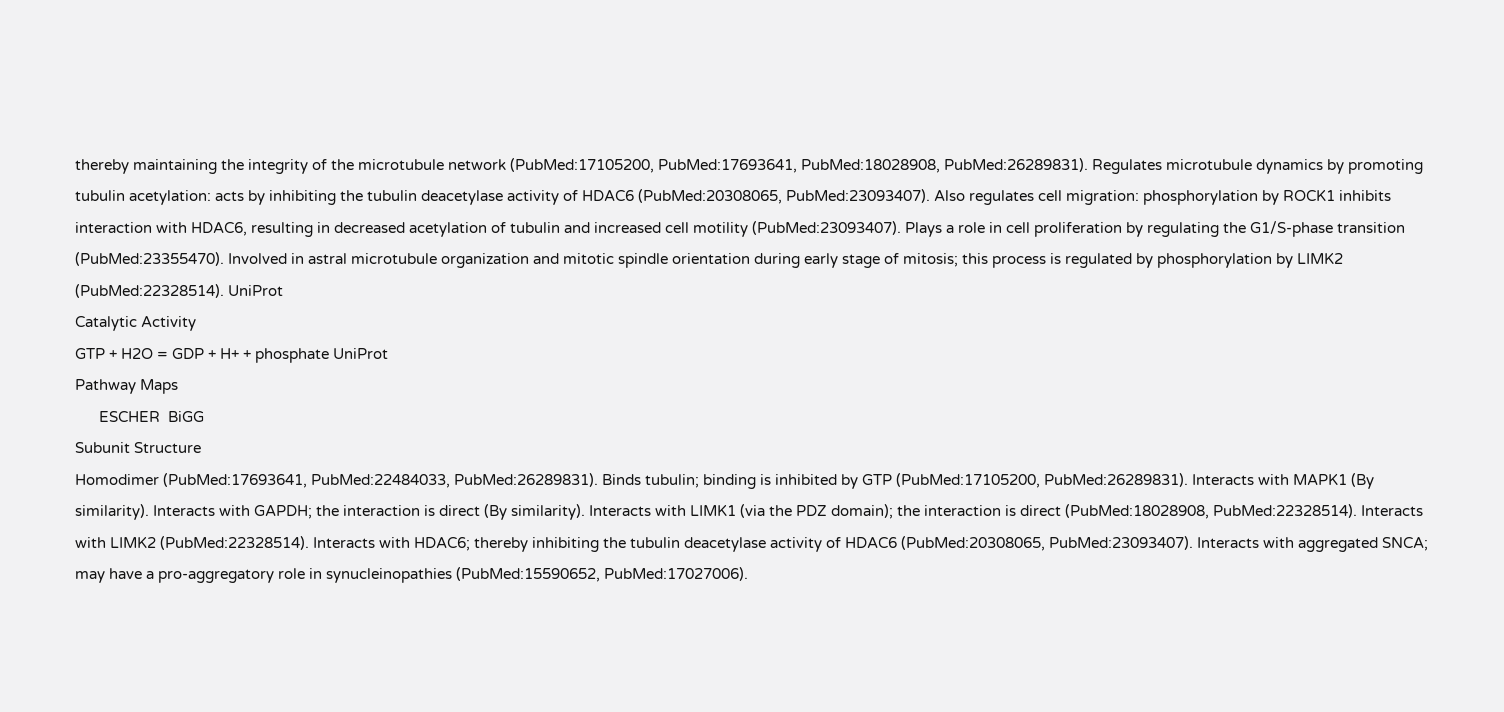thereby maintaining the integrity of the microtubule network (PubMed:17105200, PubMed:17693641, PubMed:18028908, PubMed:26289831). Regulates microtubule dynamics by promoting tubulin acetylation: acts by inhibiting the tubulin deacetylase activity of HDAC6 (PubMed:20308065, PubMed:23093407). Also regulates cell migration: phosphorylation by ROCK1 inhibits interaction with HDAC6, resulting in decreased acetylation of tubulin and increased cell motility (PubMed:23093407). Plays a role in cell proliferation by regulating the G1/S-phase transition (PubMed:23355470). Involved in astral microtubule organization and mitotic spindle orientation during early stage of mitosis; this process is regulated by phosphorylation by LIMK2 (PubMed:22328514). UniProt
Catalytic Activity
GTP + H2O = GDP + H+ + phosphate UniProt
Pathway Maps
      ESCHER  BiGG
Subunit Structure
Homodimer (PubMed:17693641, PubMed:22484033, PubMed:26289831). Binds tubulin; binding is inhibited by GTP (PubMed:17105200, PubMed:26289831). Interacts with MAPK1 (By similarity). Interacts with GAPDH; the interaction is direct (By similarity). Interacts with LIMK1 (via the PDZ domain); the interaction is direct (PubMed:18028908, PubMed:22328514). Interacts with LIMK2 (PubMed:22328514). Interacts with HDAC6; thereby inhibiting the tubulin deacetylase activity of HDAC6 (PubMed:20308065, PubMed:23093407). Interacts with aggregated SNCA; may have a pro-aggregatory role in synucleinopathies (PubMed:15590652, PubMed:17027006).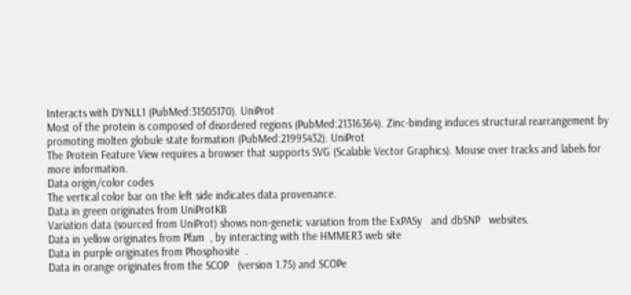Interacts with DYNLL1 (PubMed:31505170). UniProt
Most of the protein is composed of disordered regions (PubMed:21316364). Zinc-binding induces structural rearrangement by promoting molten globule state formation (PubMed:21995432). UniProt
The Protein Feature View requires a browser that supports SVG (Scalable Vector Graphics). Mouse over tracks and labels for more information.
Data origin/color codes
The vertical color bar on the left side indicates data provenance.
Data in green originates from UniProtKB
Variation data (sourced from UniProt) shows non-genetic variation from the ExPASy   and dbSNP   websites.
Data in yellow originates from Pfam  , by interacting with the HMMER3 web site
Data in purple originates from Phosphosite  .
Data in orange originates from the SCOP   (version 1.75) and SCOPe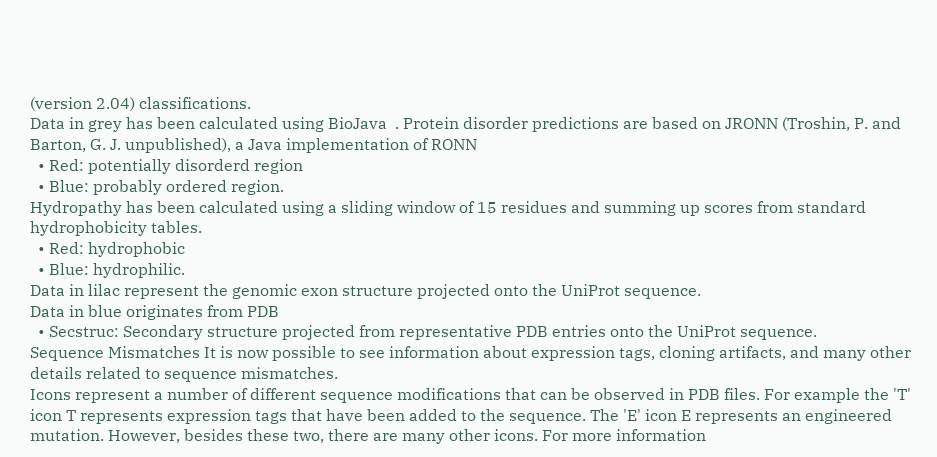(version 2.04) classifications.
Data in grey has been calculated using BioJava  . Protein disorder predictions are based on JRONN (Troshin, P. and Barton, G. J. unpublished), a Java implementation of RONN
  • Red: potentially disorderd region
  • Blue: probably ordered region.
Hydropathy has been calculated using a sliding window of 15 residues and summing up scores from standard hydrophobicity tables.
  • Red: hydrophobic
  • Blue: hydrophilic.
Data in lilac represent the genomic exon structure projected onto the UniProt sequence.
Data in blue originates from PDB
  • Secstruc: Secondary structure projected from representative PDB entries onto the UniProt sequence.
Sequence Mismatches It is now possible to see information about expression tags, cloning artifacts, and many other details related to sequence mismatches.
Icons represent a number of different sequence modifications that can be observed in PDB files. For example the 'T' icon T represents expression tags that have been added to the sequence. The 'E' icon E represents an engineered mutation. However, besides these two, there are many other icons. For more information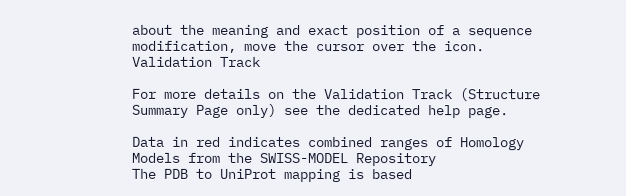about the meaning and exact position of a sequence modification, move the cursor over the icon.
Validation Track

For more details on the Validation Track (Structure Summary Page only) see the dedicated help page.

Data in red indicates combined ranges of Homology Models from the SWISS-MODEL Repository
The PDB to UniProt mapping is based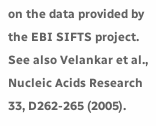on the data provided by the EBI SIFTS project. See also Velankar et al., Nucleic Acids Research 33, D262-265 (2005).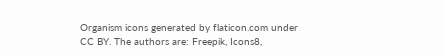Organism icons generated by flaticon.com under CC BY. The authors are: Freepik, Icons8,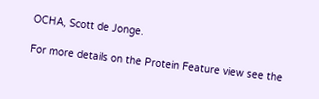OCHA, Scott de Jonge.

For more details on the Protein Feature view see the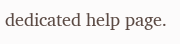dedicated help page.